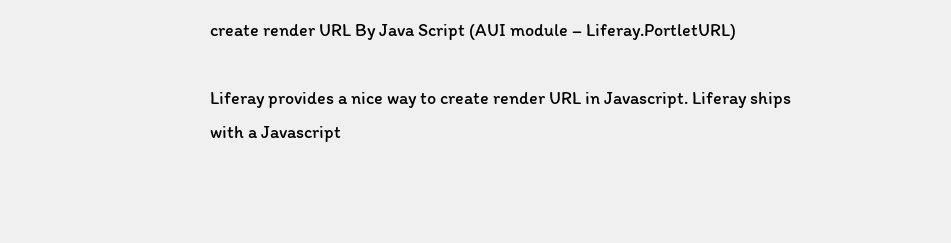create render URL By Java Script (AUI module – Liferay.PortletURL)

Liferay provides a nice way to create render URL in Javascript. Liferay ships with a Javascript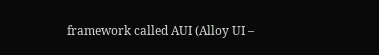framework called AUI (Alloy UI –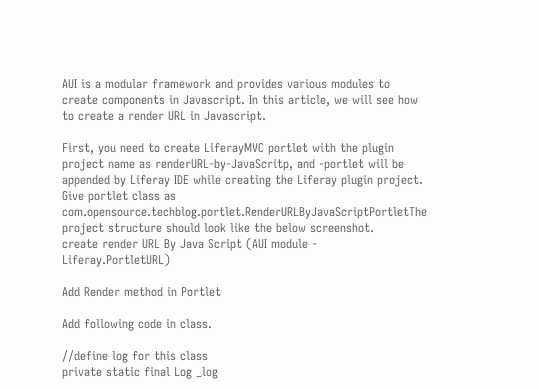AUI is a modular framework and provides various modules to create components in Javascript. In this article, we will see how to create a render URL in Javascript.

First, you need to create LiferayMVC portlet with the plugin project name as renderURL-by-JavaScritp, and -portlet will be appended by Liferay IDE while creating the Liferay plugin project. Give portlet class as com.opensource.techblog.portlet.RenderURLByJavaScriptPortletThe project structure should look like the below screenshot.
create render URL By Java Script (AUI module - Liferay.PortletURL)

Add Render method in Portlet

Add following code in class.

//define log for this class
private static final Log _log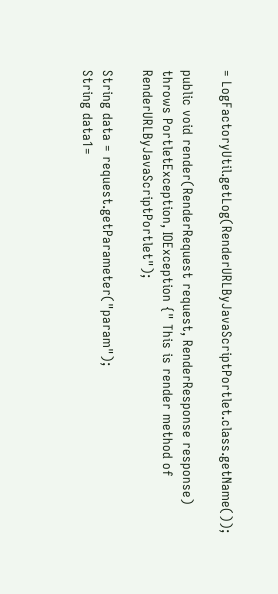= LogFactoryUtil.getLog(RenderURLByJavaScriptPortlet.class.getName());

public void render(RenderRequest request, RenderResponse response)
throws PortletException, IOException {" This is render method of RenderURLByJavaScriptPortlet");

String data = request.getParameter("param");
String data1=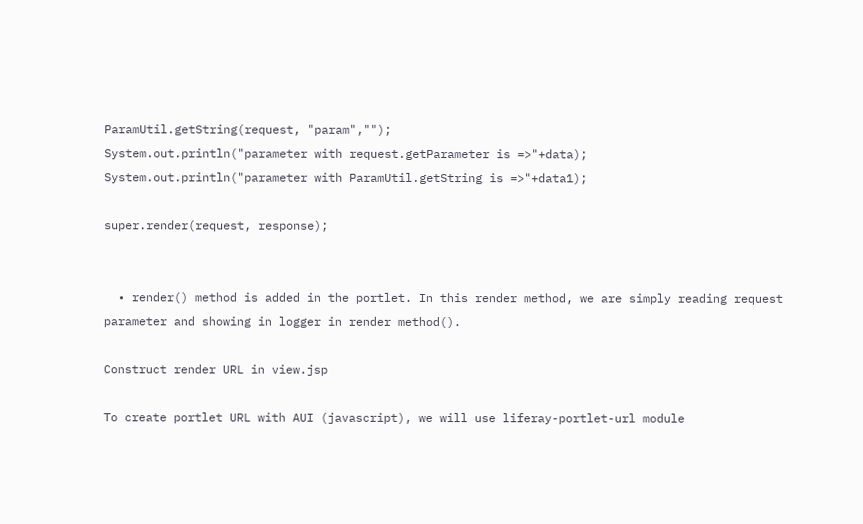ParamUtil.getString(request, "param","");
System.out.println("parameter with request.getParameter is =>"+data);
System.out.println("parameter with ParamUtil.getString is =>"+data1);

super.render(request, response);


  • render() method is added in the portlet. In this render method, we are simply reading request parameter and showing in logger in render method().

Construct render URL in view.jsp

To create portlet URL with AUI (javascript), we will use liferay-portlet-url module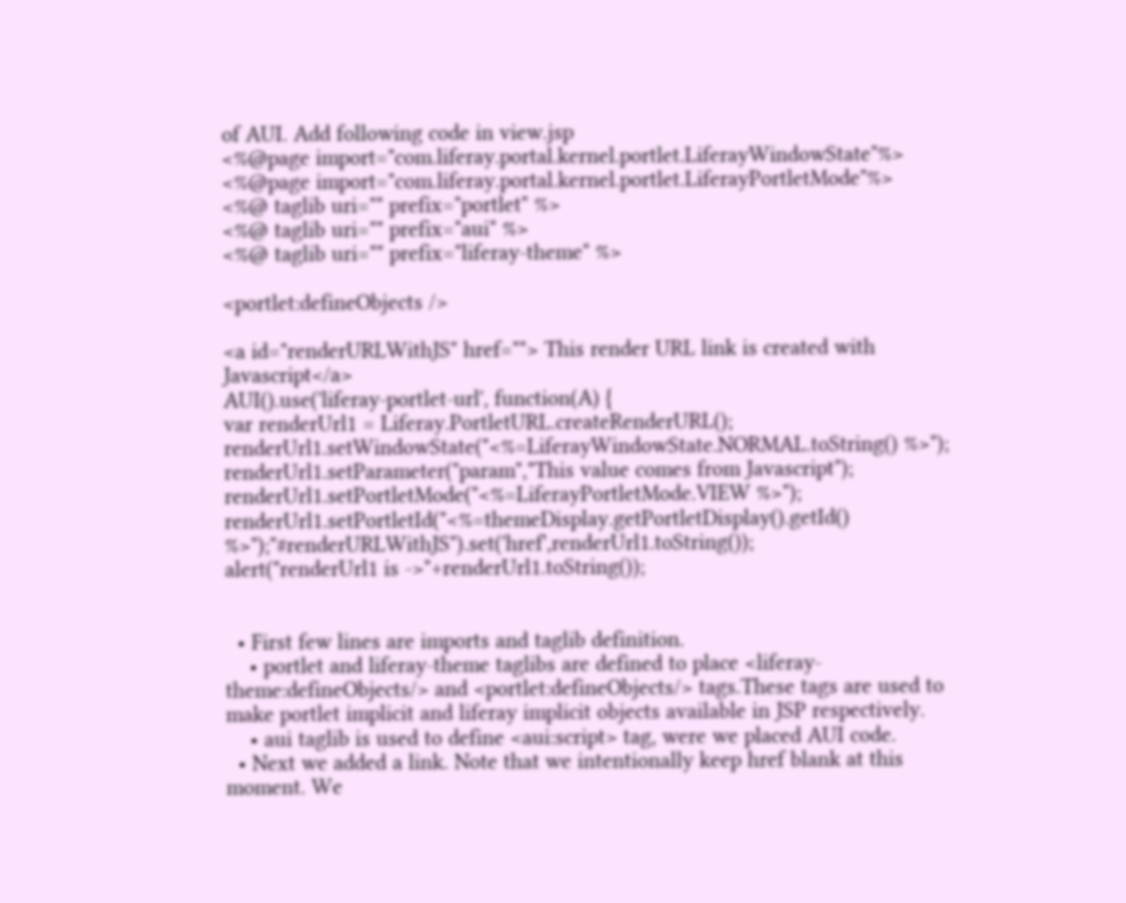of AUI. Add following code in view.jsp
<%@page import="com.liferay.portal.kernel.portlet.LiferayWindowState"%>
<%@page import="com.liferay.portal.kernel.portlet.LiferayPortletMode"%>
<%@ taglib uri="" prefix="portlet" %>
<%@ taglib uri="" prefix="aui" %>
<%@ taglib uri="" prefix="liferay-theme" %>

<portlet:defineObjects />

<a id="renderURLWithJS" href=""> This render URL link is created with Javascript</a>
AUI().use('liferay-portlet-url', function(A) {
var renderUrl1 = Liferay.PortletURL.createRenderURL();
renderUrl1.setWindowState("<%=LiferayWindowState.NORMAL.toString() %>");
renderUrl1.setParameter("param","This value comes from Javascript");
renderUrl1.setPortletMode("<%=LiferayPortletMode.VIEW %>");
renderUrl1.setPortletId("<%=themeDisplay.getPortletDisplay().getId() %>");"#renderURLWithJS").set('href',renderUrl1.toString());
alert("renderUrl1 is ->"+renderUrl1.toString());


  • First few lines are imports and taglib definition.
    • portlet and liferay-theme taglibs are defined to place <liferay-theme:defineObjects/> and <portlet:defineObjects/> tags.These tags are used to make portlet implicit and liferay implicit objects available in JSP respectively.
    • aui taglib is used to define <aui:script> tag, were we placed AUI code.
  • Next we added a link. Note that we intentionally keep href blank at this moment. We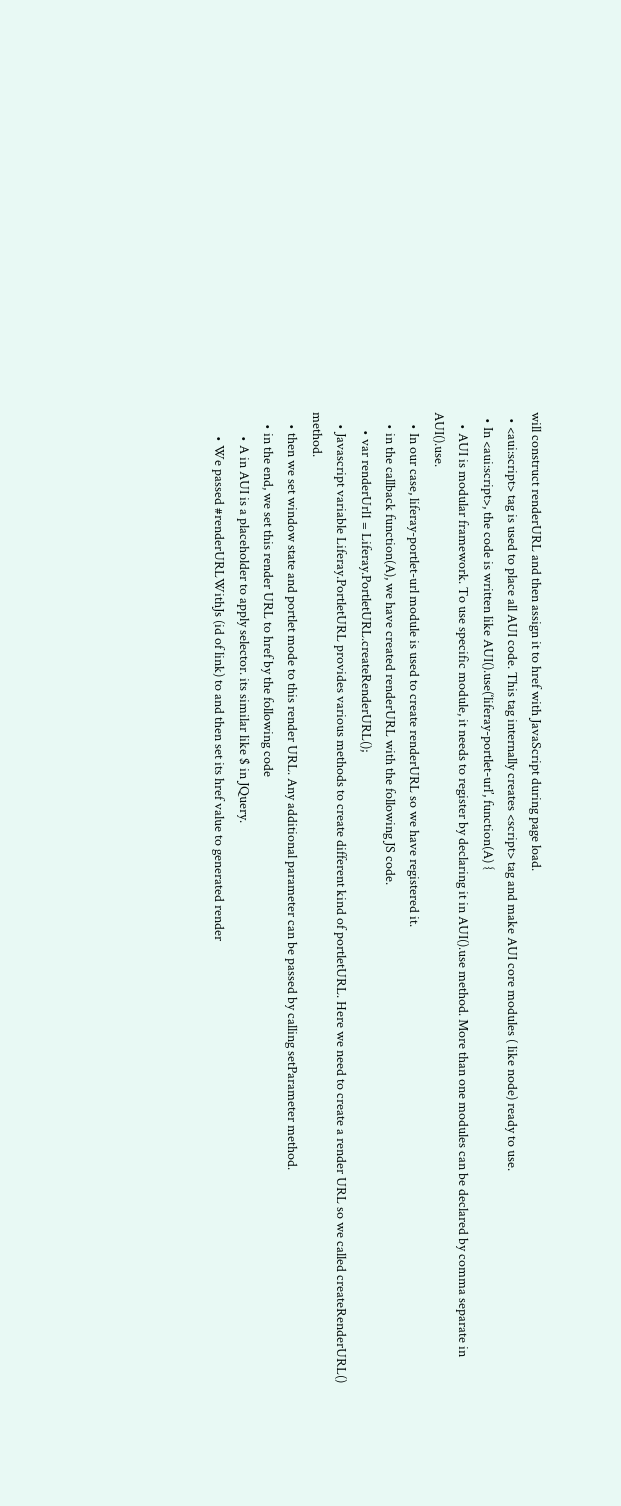will construct renderURL and then assign it to href with JavaScript during page load.
  • <aui:script> tag is used to place all AUI code. This tag internally creates <script> tag and make AUI core modules ( like node) ready to use.
  • In <aui:script>, the code is written like AUI().use(‘liferay-portlet-url’, function(A) {
    • AUI is modular framework. To use specific module, it needs to register by declaring it in AUI().use method. More than one modules can be declared by comma separate in AUI().use.
    • In our case, liferay-portlet-url module is used to create renderURL so we have registered it.
    • in the callback function(A), we have created renderURL with the following JS code.
      • var renderUrl1 = Liferay.PortletURL.createRenderURL();
    • Javascript variable Liferay.PortletURL provides various methods to create different kind of portletURL. Here we need to create a render URL so we called createRenderURL() method.
    • then we set window state and portlet mode to this render URL. Any additional parameter can be passed by calling setParameter method.
    • in the end, we set this render URL to href by the following code
        • A in AUI is a placeholder to apply selector. its similar like $ in JQuery.
        • We passed #renderURLWithJs (id of link) to and then set its href value to generated render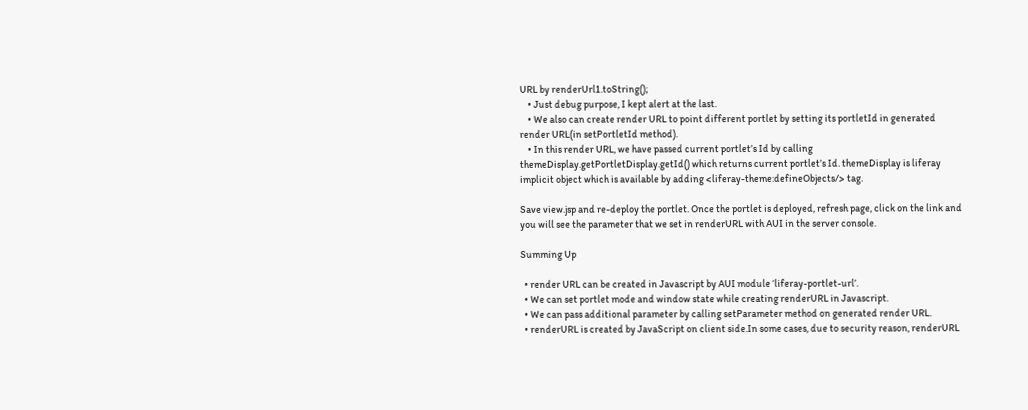URL by renderUrl1.toString();
    • Just debug purpose, I kept alert at the last.
    • We also can create render URL to point different portlet by setting its portletId in generated render URL(in setPortletId method).
    • In this render URL, we have passed current portlet’s Id by calling themeDisplay.getPortletDisplay.getId() which returns current portlet’s Id. themeDisplay is liferay implicit object which is available by adding <liferay-theme:defineObjects/> tag.

Save view.jsp and re-deploy the portlet. Once the portlet is deployed, refresh page, click on the link and you will see the parameter that we set in renderURL with AUI in the server console.

Summing Up

  • render URL can be created in Javascript by AUI module ‘liferay-portlet-url’.
  • We can set portlet mode and window state while creating renderURL in Javascript.
  • We can pass additional parameter by calling setParameter method on generated render URL.
  • renderURL is created by JavaScript on client side.In some cases, due to security reason, renderURL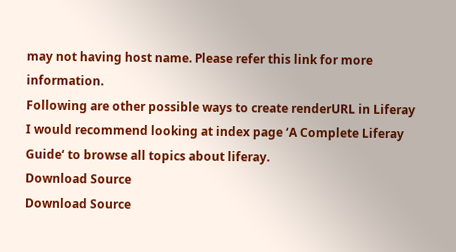may not having host name. Please refer this link for more information.
Following are other possible ways to create renderURL in Liferay
I would recommend looking at index page ‘A Complete Liferay Guide‘ to browse all topics about liferay.
Download Source
Download Source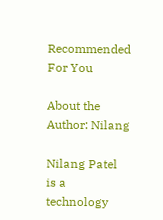Recommended For You

About the Author: Nilang

Nilang Patel is a technology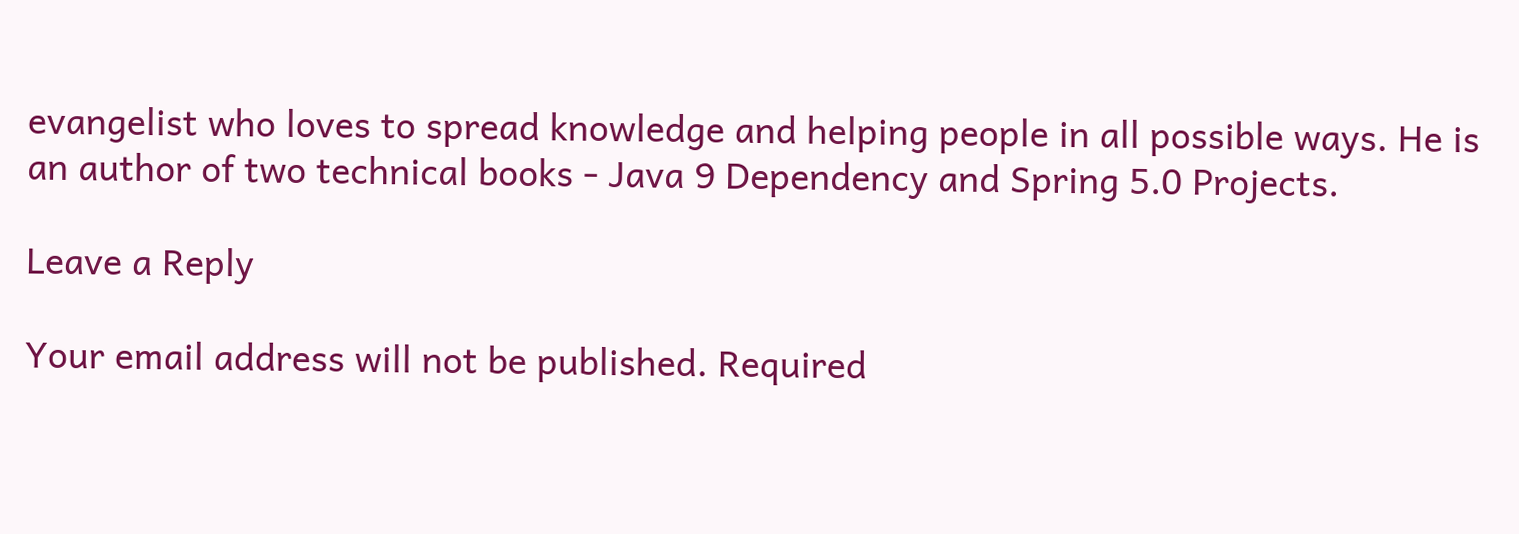evangelist who loves to spread knowledge and helping people in all possible ways. He is an author of two technical books - Java 9 Dependency and Spring 5.0 Projects.

Leave a Reply

Your email address will not be published. Required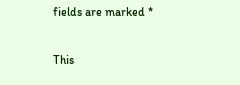fields are marked *

This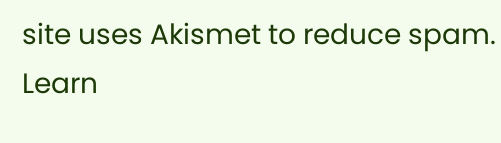site uses Akismet to reduce spam. Learn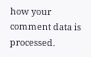how your comment data is processed.